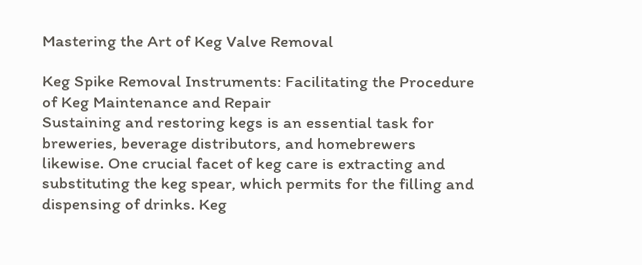Mastering the Art of Keg Valve Removal

Keg Spike Removal Instruments: Facilitating the Procedure of Keg Maintenance and Repair
Sustaining and restoring kegs is an essential task for breweries, beverage distributors, and homebrewers likewise. One crucial facet of keg care is extracting and substituting the keg spear, which permits for the filling and dispensing of drinks. Keg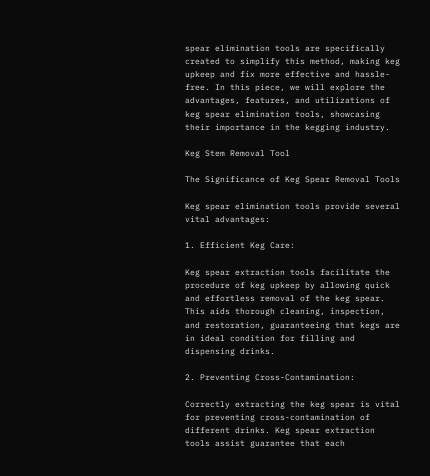spear elimination tools are specifically created to simplify this method, making keg upkeep and fix more effective and hassle-free. In this piece, we will explore the advantages, features, and utilizations of keg spear elimination tools, showcasing their importance in the kegging industry.

Keg Stem Removal Tool

The Significance of Keg Spear Removal Tools

Keg spear elimination tools provide several vital advantages:

1. Efficient Keg Care:

Keg spear extraction tools facilitate the procedure of keg upkeep by allowing quick and effortless removal of the keg spear. This aids thorough cleaning, inspection, and restoration, guaranteeing that kegs are in ideal condition for filling and dispensing drinks.

2. Preventing Cross-Contamination:

Correctly extracting the keg spear is vital for preventing cross-contamination of different drinks. Keg spear extraction tools assist guarantee that each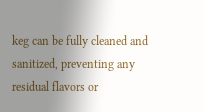keg can be fully cleaned and sanitized, preventing any residual flavors or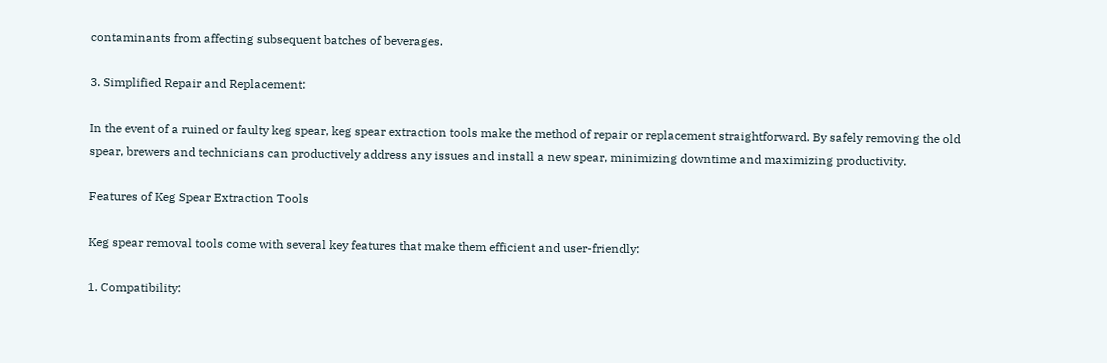contaminants from affecting subsequent batches of beverages.

3. Simplified Repair and Replacement:

In the event of a ruined or faulty keg spear, keg spear extraction tools make the method of repair or replacement straightforward. By safely removing the old spear, brewers and technicians can productively address any issues and install a new spear, minimizing downtime and maximizing productivity.

Features of Keg Spear Extraction Tools

Keg spear removal tools come with several key features that make them efficient and user-friendly:

1. Compatibility: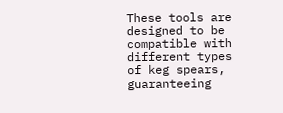These tools are designed to be compatible with different types of keg spears, guaranteeing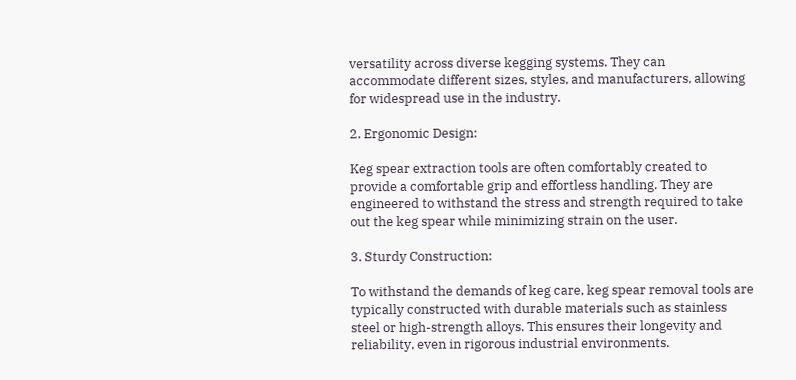versatility across diverse kegging systems. They can accommodate different sizes, styles, and manufacturers, allowing for widespread use in the industry.

2. Ergonomic Design:

Keg spear extraction tools are often comfortably created to provide a comfortable grip and effortless handling. They are engineered to withstand the stress and strength required to take out the keg spear while minimizing strain on the user.

3. Sturdy Construction:

To withstand the demands of keg care, keg spear removal tools are typically constructed with durable materials such as stainless steel or high-strength alloys. This ensures their longevity and reliability, even in rigorous industrial environments.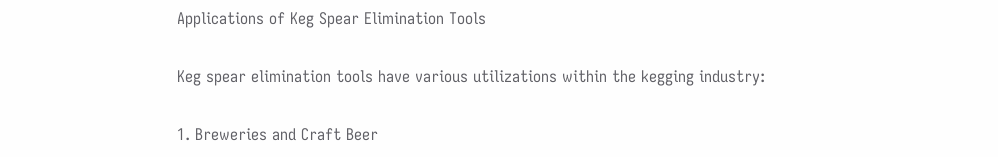Applications of Keg Spear Elimination Tools

Keg spear elimination tools have various utilizations within the kegging industry:

1. Breweries and Craft Beer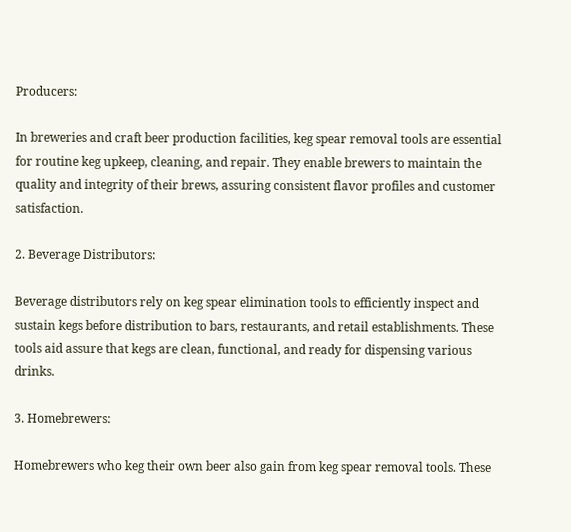Producers:

In breweries and craft beer production facilities, keg spear removal tools are essential for routine keg upkeep, cleaning, and repair. They enable brewers to maintain the quality and integrity of their brews, assuring consistent flavor profiles and customer satisfaction.

2. Beverage Distributors:

Beverage distributors rely on keg spear elimination tools to efficiently inspect and sustain kegs before distribution to bars, restaurants, and retail establishments. These tools aid assure that kegs are clean, functional, and ready for dispensing various drinks.

3. Homebrewers:

Homebrewers who keg their own beer also gain from keg spear removal tools. These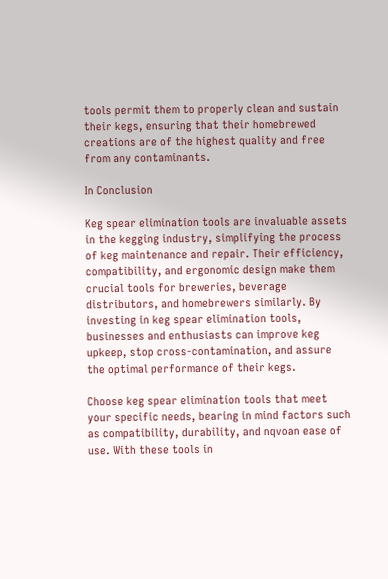tools permit them to properly clean and sustain their kegs, ensuring that their homebrewed creations are of the highest quality and free from any contaminants.

In Conclusion

Keg spear elimination tools are invaluable assets in the kegging industry, simplifying the process of keg maintenance and repair. Their efficiency, compatibility, and ergonomic design make them crucial tools for breweries, beverage distributors, and homebrewers similarly. By investing in keg spear elimination tools, businesses and enthusiasts can improve keg upkeep, stop cross-contamination, and assure the optimal performance of their kegs.

Choose keg spear elimination tools that meet your specific needs, bearing in mind factors such as compatibility, durability, and nqvoan ease of use. With these tools in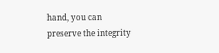hand, you can preserve the integrity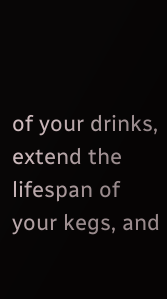of your drinks, extend the lifespan of your kegs, and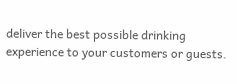deliver the best possible drinking experience to your customers or guests.